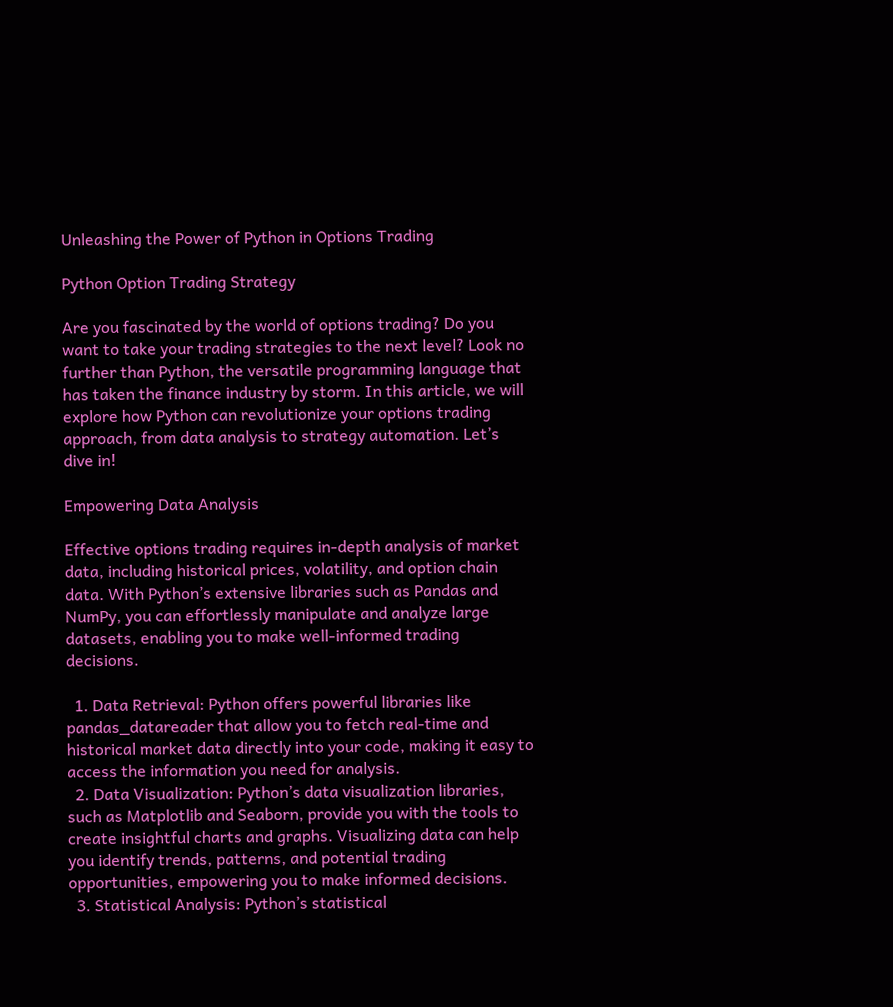Unleashing the Power of Python in Options Trading

Python Option Trading Strategy

Are you fascinated by the world of options trading? Do you want to take your trading strategies to the next level? Look no further than Python, the versatile programming language that has taken the finance industry by storm. In this article, we will explore how Python can revolutionize your options trading approach, from data analysis to strategy automation. Let’s dive in!

Empowering Data Analysis

Effective options trading requires in-depth analysis of market data, including historical prices, volatility, and option chain data. With Python’s extensive libraries such as Pandas and NumPy, you can effortlessly manipulate and analyze large datasets, enabling you to make well-informed trading decisions.

  1. Data Retrieval: Python offers powerful libraries like pandas_datareader that allow you to fetch real-time and historical market data directly into your code, making it easy to access the information you need for analysis.
  2. Data Visualization: Python’s data visualization libraries, such as Matplotlib and Seaborn, provide you with the tools to create insightful charts and graphs. Visualizing data can help you identify trends, patterns, and potential trading opportunities, empowering you to make informed decisions.
  3. Statistical Analysis: Python’s statistical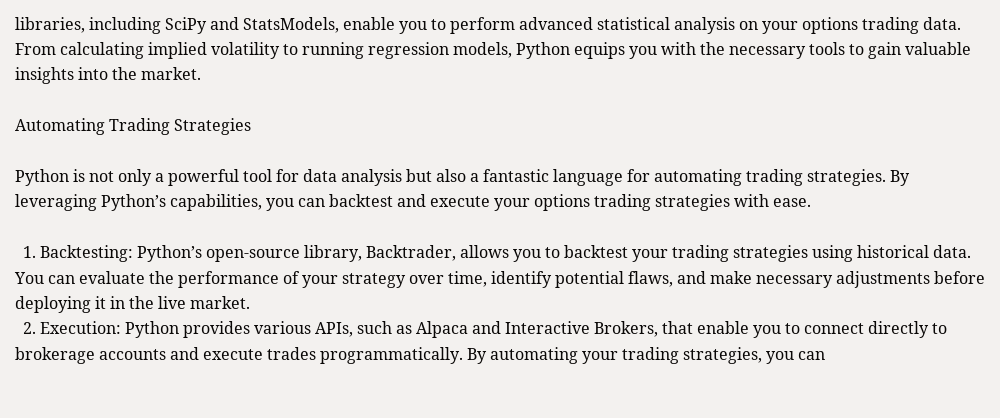libraries, including SciPy and StatsModels, enable you to perform advanced statistical analysis on your options trading data. From calculating implied volatility to running regression models, Python equips you with the necessary tools to gain valuable insights into the market.

Automating Trading Strategies

Python is not only a powerful tool for data analysis but also a fantastic language for automating trading strategies. By leveraging Python’s capabilities, you can backtest and execute your options trading strategies with ease.

  1. Backtesting: Python’s open-source library, Backtrader, allows you to backtest your trading strategies using historical data. You can evaluate the performance of your strategy over time, identify potential flaws, and make necessary adjustments before deploying it in the live market.
  2. Execution: Python provides various APIs, such as Alpaca and Interactive Brokers, that enable you to connect directly to brokerage accounts and execute trades programmatically. By automating your trading strategies, you can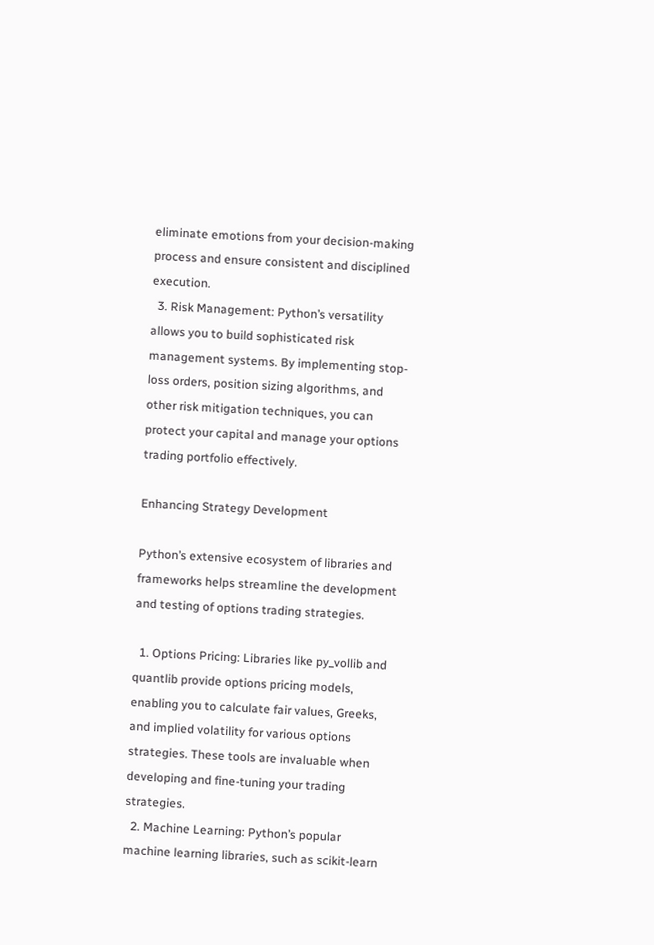eliminate emotions from your decision-making process and ensure consistent and disciplined execution.
  3. Risk Management: Python’s versatility allows you to build sophisticated risk management systems. By implementing stop-loss orders, position sizing algorithms, and other risk mitigation techniques, you can protect your capital and manage your options trading portfolio effectively.

Enhancing Strategy Development

Python’s extensive ecosystem of libraries and frameworks helps streamline the development and testing of options trading strategies.

  1. Options Pricing: Libraries like py_vollib and quantlib provide options pricing models, enabling you to calculate fair values, Greeks, and implied volatility for various options strategies. These tools are invaluable when developing and fine-tuning your trading strategies.
  2. Machine Learning: Python’s popular machine learning libraries, such as scikit-learn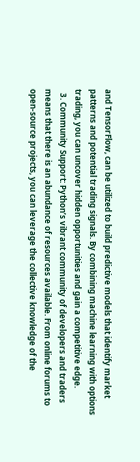and TensorFlow, can be utilized to build predictive models that identify market patterns and potential trading signals. By combining machine learning with options trading, you can uncover hidden opportunities and gain a competitive edge.
  3. Community Support: Python’s vibrant community of developers and traders means that there is an abundance of resources available. From online forums to open-source projects, you can leverage the collective knowledge of the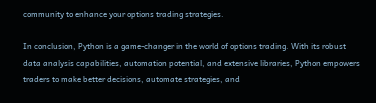community to enhance your options trading strategies.

In conclusion, Python is a game-changer in the world of options trading. With its robust data analysis capabilities, automation potential, and extensive libraries, Python empowers traders to make better decisions, automate strategies, and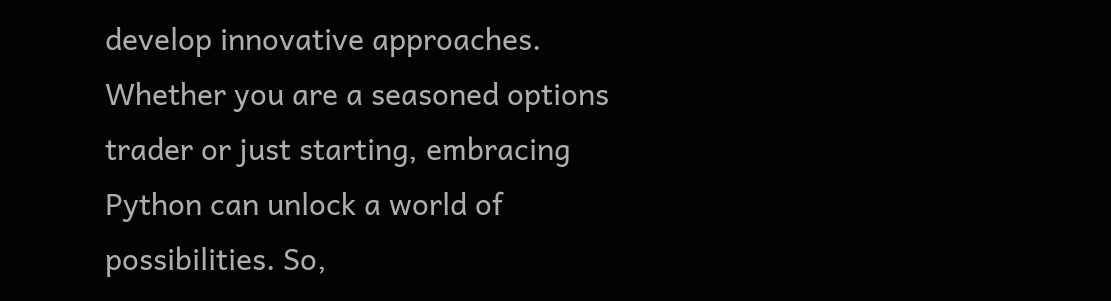develop innovative approaches. Whether you are a seasoned options trader or just starting, embracing Python can unlock a world of possibilities. So,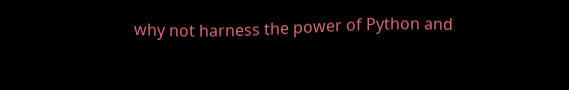why not harness the power of Python and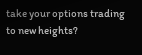take your options trading to new heights?